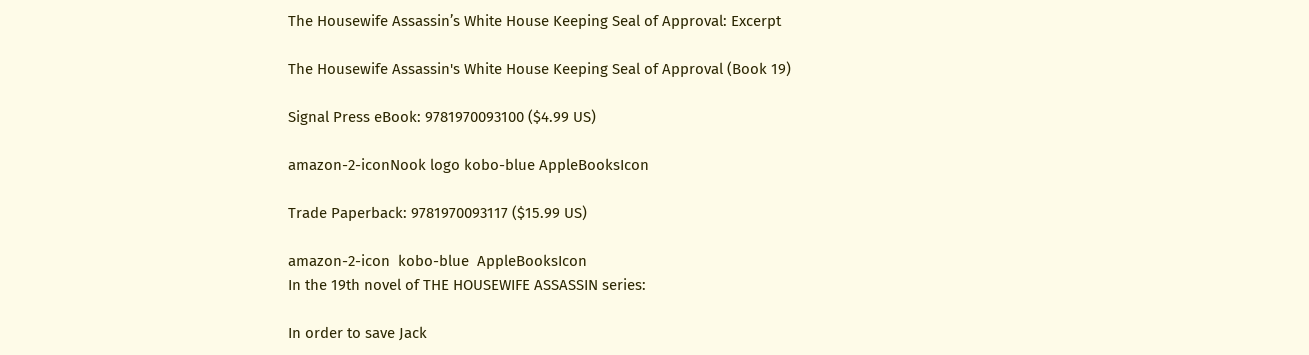The Housewife Assassin’s White House Keeping Seal of Approval: Excerpt

The Housewife Assassin's White House Keeping Seal of Approval (Book 19)

Signal Press eBook: 9781970093100 ($4.99 US)

amazon-2-iconNook logo kobo-blue AppleBooksIcon

Trade Paperback: 9781970093117 ($15.99 US)

amazon-2-icon  kobo-blue  AppleBooksIcon
In the 19th novel of THE HOUSEWIFE ASSASSIN series:

In order to save Jack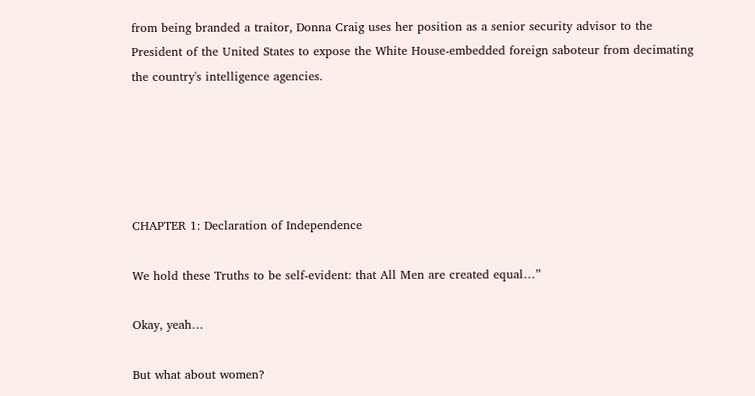from being branded a traitor, Donna Craig uses her position as a senior security advisor to the President of the United States to expose the White House-embedded foreign saboteur from decimating the country's intelligence agencies.





CHAPTER 1: Declaration of Independence

We hold these Truths to be self-evident: that All Men are created equal…”

Okay, yeah…

But what about women?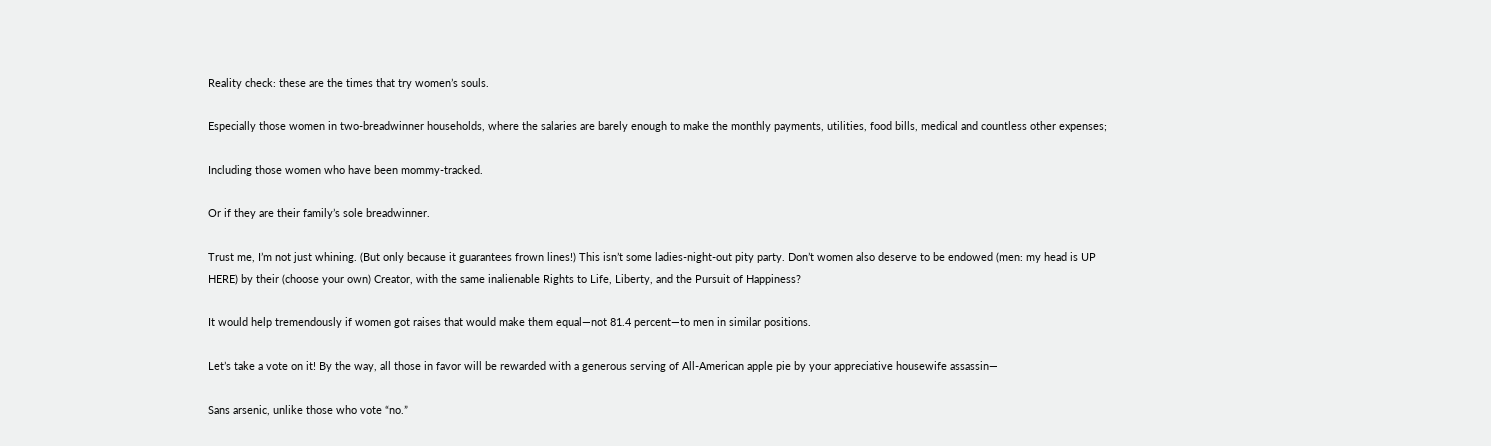Reality check: these are the times that try women’s souls.

Especially those women in two-breadwinner households, where the salaries are barely enough to make the monthly payments, utilities, food bills, medical and countless other expenses;

Including those women who have been mommy-tracked.

Or if they are their family’s sole breadwinner.

Trust me, I’m not just whining. (But only because it guarantees frown lines!) This isn’t some ladies-night-out pity party. Don’t women also deserve to be endowed (men: my head is UP HERE) by their (choose your own) Creator, with the same inalienable Rights to Life, Liberty, and the Pursuit of Happiness?

It would help tremendously if women got raises that would make them equal—not 81.4 percent—to men in similar positions.

Let’s take a vote on it! By the way, all those in favor will be rewarded with a generous serving of All-American apple pie by your appreciative housewife assassin—

Sans arsenic, unlike those who vote “no.”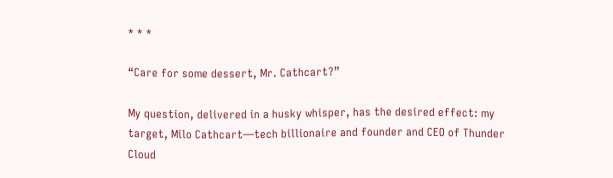* * *

“Care for some dessert, Mr. Cathcart?”

My question, delivered in a husky whisper, has the desired effect: my target, Milo Cathcart—tech billionaire and founder and CEO of Thunder Cloud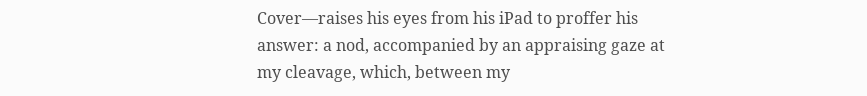Cover—raises his eyes from his iPad to proffer his answer: a nod, accompanied by an appraising gaze at my cleavage, which, between my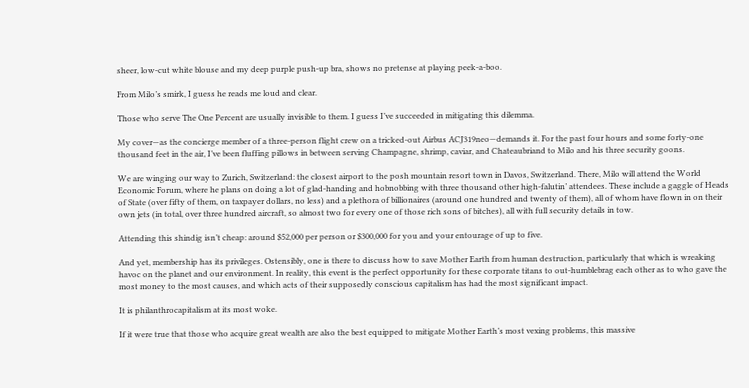sheer, low-cut white blouse and my deep purple push-up bra, shows no pretense at playing peek-a-boo.

From Milo’s smirk, I guess he reads me loud and clear.

Those who serve The One Percent are usually invisible to them. I guess I’ve succeeded in mitigating this dilemma.

My cover—as the concierge member of a three-person flight crew on a tricked-out Airbus ACJ319neo—demands it. For the past four hours and some forty-one thousand feet in the air, I’ve been fluffing pillows in between serving Champagne, shrimp, caviar, and Chateaubriand to Milo and his three security goons.

We are winging our way to Zurich, Switzerland: the closest airport to the posh mountain resort town in Davos, Switzerland. There, Milo will attend the World Economic Forum, where he plans on doing a lot of glad-handing and hobnobbing with three thousand other high-falutin’ attendees. These include a gaggle of Heads of State (over fifty of them, on taxpayer dollars, no less) and a plethora of billionaires (around one hundred and twenty of them), all of whom have flown in on their own jets (in total, over three hundred aircraft, so almost two for every one of those rich sons of bitches), all with full security details in tow.

Attending this shindig isn’t cheap: around $52,000 per person or $300,000 for you and your entourage of up to five.

And yet, membership has its privileges. Ostensibly, one is there to discuss how to save Mother Earth from human destruction, particularly that which is wreaking havoc on the planet and our environment. In reality, this event is the perfect opportunity for these corporate titans to out-humblebrag each other as to who gave the most money to the most causes, and which acts of their supposedly conscious capitalism has had the most significant impact.

It is philanthrocapitalism at its most woke.

If it were true that those who acquire great wealth are also the best equipped to mitigate Mother Earth’s most vexing problems, this massive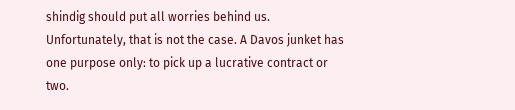shindig should put all worries behind us. Unfortunately, that is not the case. A Davos junket has one purpose only: to pick up a lucrative contract or two.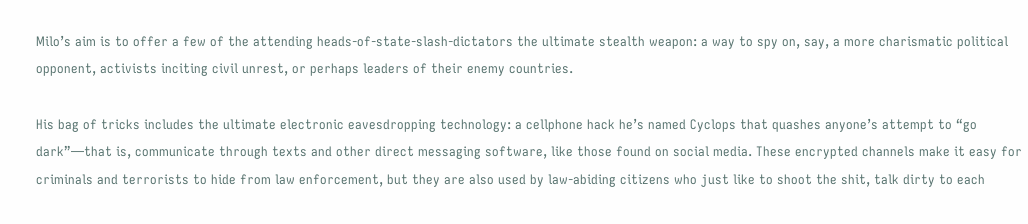Milo’s aim is to offer a few of the attending heads-of-state-slash-dictators the ultimate stealth weapon: a way to spy on, say, a more charismatic political opponent, activists inciting civil unrest, or perhaps leaders of their enemy countries.

His bag of tricks includes the ultimate electronic eavesdropping technology: a cellphone hack he’s named Cyclops that quashes anyone’s attempt to “go dark”—that is, communicate through texts and other direct messaging software, like those found on social media. These encrypted channels make it easy for criminals and terrorists to hide from law enforcement, but they are also used by law-abiding citizens who just like to shoot the shit, talk dirty to each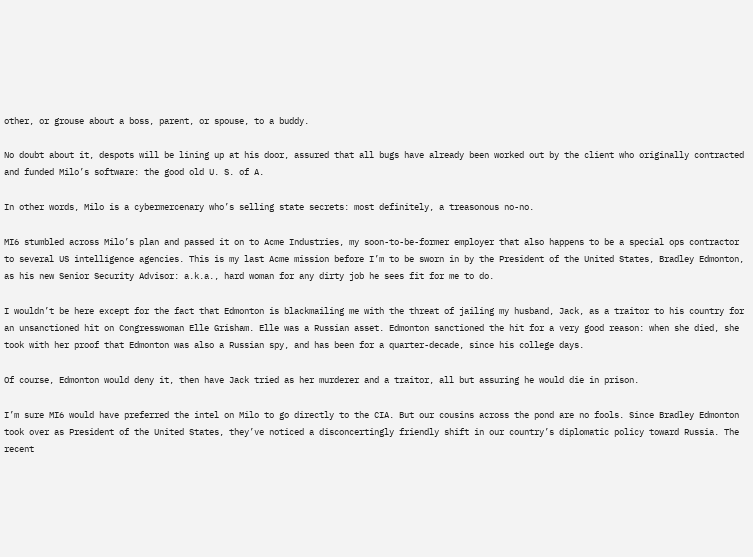other, or grouse about a boss, parent, or spouse, to a buddy.

No doubt about it, despots will be lining up at his door, assured that all bugs have already been worked out by the client who originally contracted and funded Milo’s software: the good old U. S. of A.

In other words, Milo is a cybermercenary who’s selling state secrets: most definitely, a treasonous no-no.

MI6 stumbled across Milo’s plan and passed it on to Acme Industries, my soon-to-be-former employer that also happens to be a special ops contractor to several US intelligence agencies. This is my last Acme mission before I’m to be sworn in by the President of the United States, Bradley Edmonton, as his new Senior Security Advisor: a.k.a., hard woman for any dirty job he sees fit for me to do.

I wouldn’t be here except for the fact that Edmonton is blackmailing me with the threat of jailing my husband, Jack, as a traitor to his country for an unsanctioned hit on Congresswoman Elle Grisham. Elle was a Russian asset. Edmonton sanctioned the hit for a very good reason: when she died, she took with her proof that Edmonton was also a Russian spy, and has been for a quarter-decade, since his college days.

Of course, Edmonton would deny it, then have Jack tried as her murderer and a traitor, all but assuring he would die in prison.

I’m sure MI6 would have preferred the intel on Milo to go directly to the CIA. But our cousins across the pond are no fools. Since Bradley Edmonton took over as President of the United States, they’ve noticed a disconcertingly friendly shift in our country’s diplomatic policy toward Russia. The recent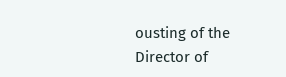ousting of the Director of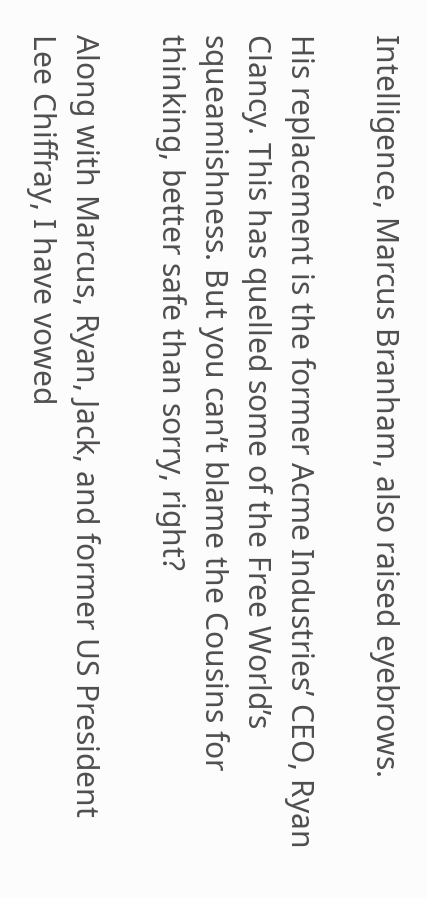Intelligence, Marcus Branham, also raised eyebrows.

His replacement is the former Acme Industries’ CEO, Ryan Clancy. This has quelled some of the Free World’s squeamishness. But you can’t blame the Cousins for thinking, better safe than sorry, right?

Along with Marcus, Ryan, Jack, and former US President Lee Chiffray, I have vowed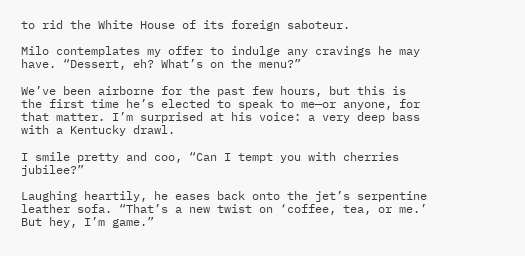to rid the White House of its foreign saboteur.

Milo contemplates my offer to indulge any cravings he may have. “Dessert, eh? What’s on the menu?”

We’ve been airborne for the past few hours, but this is the first time he’s elected to speak to me—or anyone, for that matter. I’m surprised at his voice: a very deep bass with a Kentucky drawl.

I smile pretty and coo, “Can I tempt you with cherries jubilee?”

Laughing heartily, he eases back onto the jet’s serpentine leather sofa. “That’s a new twist on ‘coffee, tea, or me.’ But hey, I’m game.”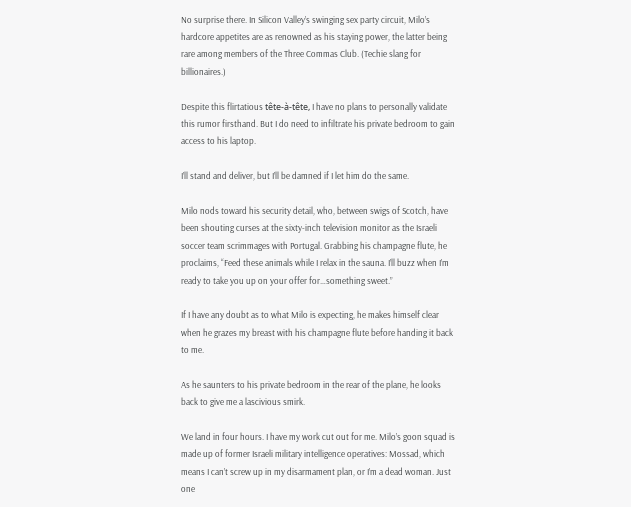No surprise there. In Silicon Valley’s swinging sex party circuit, Milo’s hardcore appetites are as renowned as his staying power, the latter being rare among members of the Three Commas Club. (Techie slang for billionaires.)

Despite this flirtatious tête-à-tête, I have no plans to personally validate this rumor firsthand. But I do need to infiltrate his private bedroom to gain access to his laptop.

I’ll stand and deliver, but I’ll be damned if I let him do the same.

Milo nods toward his security detail, who, between swigs of Scotch, have been shouting curses at the sixty-inch television monitor as the Israeli soccer team scrimmages with Portugal. Grabbing his champagne flute, he proclaims, “Feed these animals while I relax in the sauna. I’ll buzz when I’m ready to take you up on your offer for…something sweet.”

If I have any doubt as to what Milo is expecting, he makes himself clear when he grazes my breast with his champagne flute before handing it back to me.

As he saunters to his private bedroom in the rear of the plane, he looks back to give me a lascivious smirk.

We land in four hours. I have my work cut out for me. Milo’s goon squad is made up of former Israeli military intelligence operatives: Mossad, which means I can’t screw up in my disarmament plan, or I’m a dead woman. Just one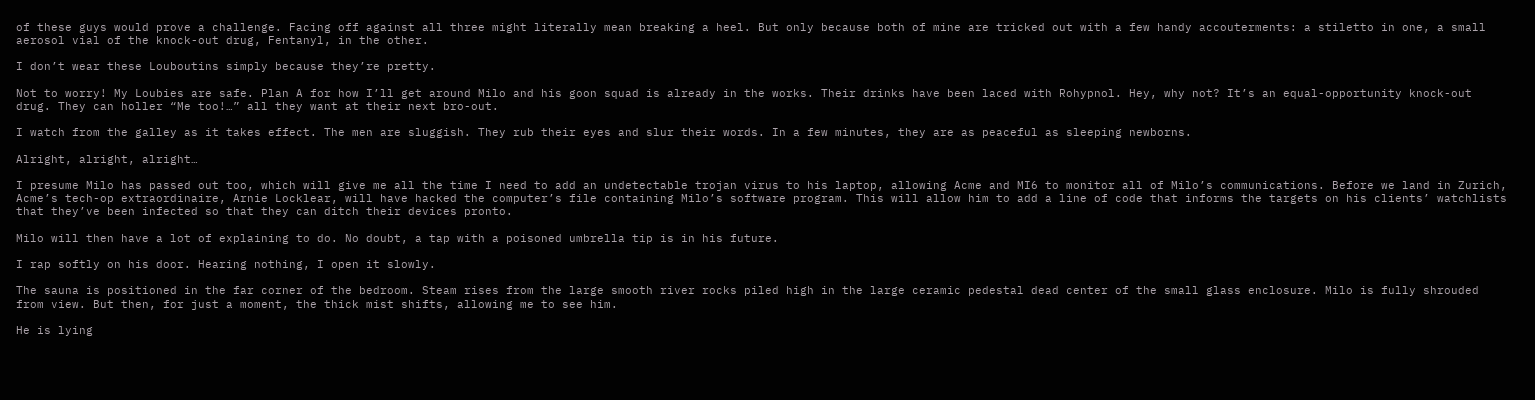of these guys would prove a challenge. Facing off against all three might literally mean breaking a heel. But only because both of mine are tricked out with a few handy accouterments: a stiletto in one, a small aerosol vial of the knock-out drug, Fentanyl, in the other.

I don’t wear these Louboutins simply because they’re pretty.

Not to worry! My Loubies are safe. Plan A for how I’ll get around Milo and his goon squad is already in the works. Their drinks have been laced with Rohypnol. Hey, why not? It’s an equal-opportunity knock-out drug. They can holler “Me too!…” all they want at their next bro-out.

I watch from the galley as it takes effect. The men are sluggish. They rub their eyes and slur their words. In a few minutes, they are as peaceful as sleeping newborns.

Alright, alright, alright…

I presume Milo has passed out too, which will give me all the time I need to add an undetectable trojan virus to his laptop, allowing Acme and MI6 to monitor all of Milo’s communications. Before we land in Zurich, Acme’s tech-op extraordinaire, Arnie Locklear, will have hacked the computer’s file containing Milo’s software program. This will allow him to add a line of code that informs the targets on his clients’ watchlists that they’ve been infected so that they can ditch their devices pronto.

Milo will then have a lot of explaining to do. No doubt, a tap with a poisoned umbrella tip is in his future.

I rap softly on his door. Hearing nothing, I open it slowly.

The sauna is positioned in the far corner of the bedroom. Steam rises from the large smooth river rocks piled high in the large ceramic pedestal dead center of the small glass enclosure. Milo is fully shrouded from view. But then, for just a moment, the thick mist shifts, allowing me to see him.

He is lying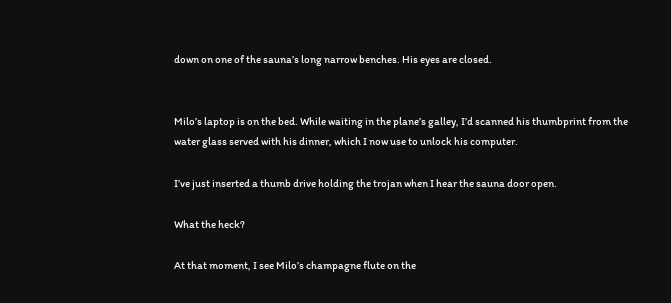down on one of the sauna’s long narrow benches. His eyes are closed.


Milo’s laptop is on the bed. While waiting in the plane’s galley, I’d scanned his thumbprint from the water glass served with his dinner, which I now use to unlock his computer.

I’ve just inserted a thumb drive holding the trojan when I hear the sauna door open.

What the heck?

At that moment, I see Milo’s champagne flute on the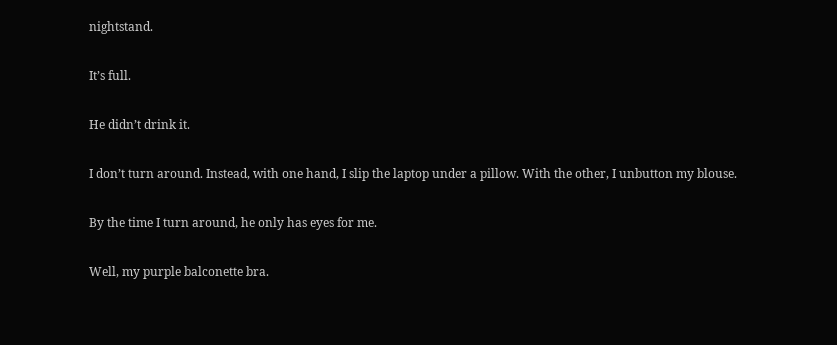nightstand.

It’s full.

He didn’t drink it.

I don’t turn around. Instead, with one hand, I slip the laptop under a pillow. With the other, I unbutton my blouse.

By the time I turn around, he only has eyes for me.

Well, my purple balconette bra.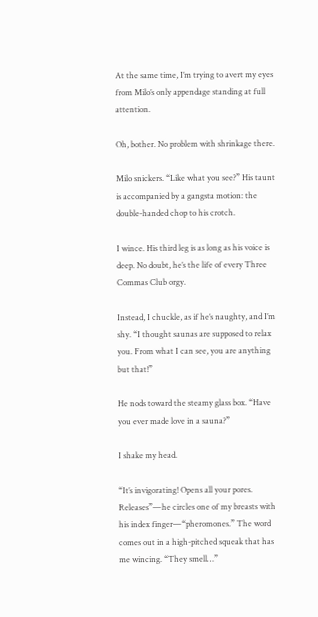At the same time, I’m trying to avert my eyes from Milo’s only appendage standing at full attention.

Oh, bother. No problem with shrinkage there.

Milo snickers. “Like what you see?” His taunt is accompanied by a gangsta motion: the double-handed chop to his crotch.

I wince. His third leg is as long as his voice is deep. No doubt, he’s the life of every Three Commas Club orgy.

Instead, I chuckle, as if he’s naughty, and I’m shy. “I thought saunas are supposed to relax you. From what I can see, you are anything but that!”

He nods toward the steamy glass box. “Have you ever made love in a sauna?”

I shake my head.

“It’s invigorating! Opens all your pores. Releases”—he circles one of my breasts with his index finger—“pheromones.” The word comes out in a high-pitched squeak that has me wincing. “They smell…”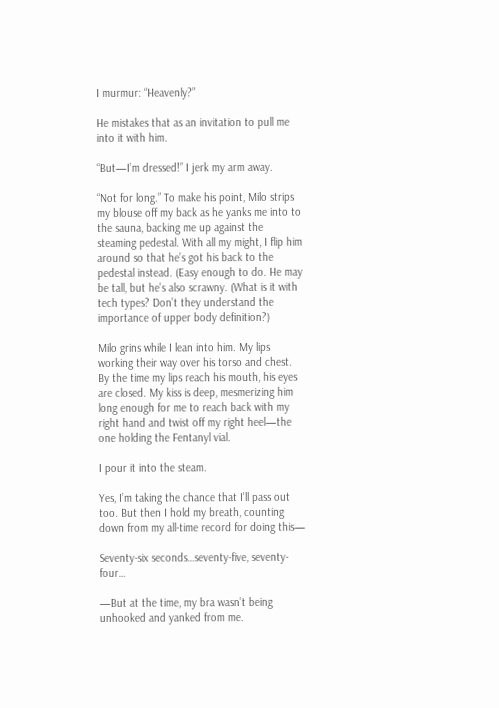I murmur: “Heavenly?”

He mistakes that as an invitation to pull me into it with him.

“But—I’m dressed!” I jerk my arm away.

“Not for long.” To make his point, Milo strips my blouse off my back as he yanks me into to the sauna, backing me up against the steaming pedestal. With all my might, I flip him around so that he’s got his back to the pedestal instead. (Easy enough to do. He may be tall, but he’s also scrawny. (What is it with tech types? Don’t they understand the importance of upper body definition?)

Milo grins while I lean into him. My lips working their way over his torso and chest. By the time my lips reach his mouth, his eyes are closed. My kiss is deep, mesmerizing him long enough for me to reach back with my right hand and twist off my right heel—the one holding the Fentanyl vial.

I pour it into the steam.

Yes, I’m taking the chance that I’ll pass out too. But then I hold my breath, counting down from my all-time record for doing this—

Seventy-six seconds…seventy-five, seventy-four…

—But at the time, my bra wasn’t being unhooked and yanked from me.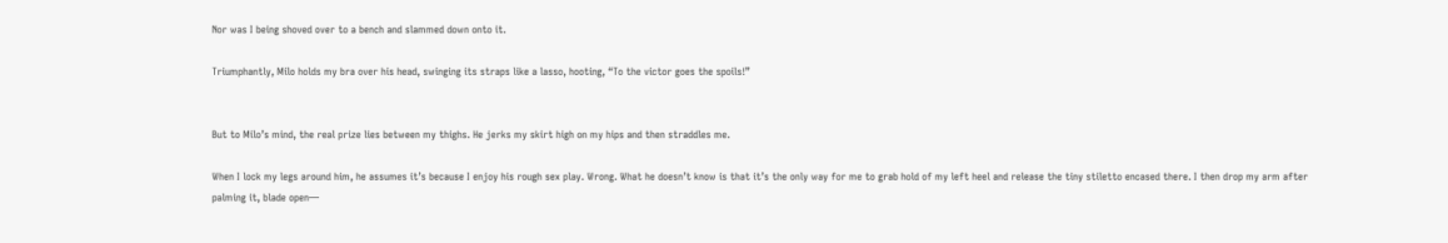Nor was I being shoved over to a bench and slammed down onto it.

Triumphantly, Milo holds my bra over his head, swinging its straps like a lasso, hooting, “To the victor goes the spoils!”


But to Milo’s mind, the real prize lies between my thighs. He jerks my skirt high on my hips and then straddles me.

When I lock my legs around him, he assumes it’s because I enjoy his rough sex play. Wrong. What he doesn’t know is that it’s the only way for me to grab hold of my left heel and release the tiny stiletto encased there. I then drop my arm after palming it, blade open—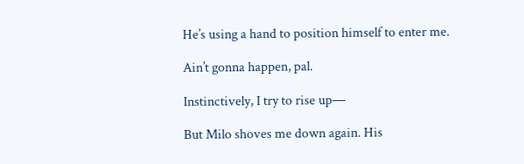He’s using a hand to position himself to enter me.

Ain’t gonna happen, pal.

Instinctively, I try to rise up—

But Milo shoves me down again. His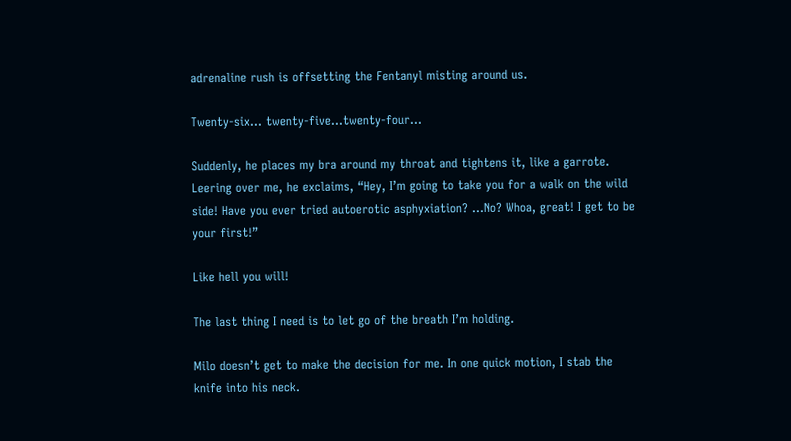adrenaline rush is offsetting the Fentanyl misting around us.

Twenty-six… twenty-five…twenty-four…

Suddenly, he places my bra around my throat and tightens it, like a garrote. Leering over me, he exclaims, “Hey, I’m going to take you for a walk on the wild side! Have you ever tried autoerotic asphyxiation? …No? Whoa, great! I get to be your first!”

Like hell you will!

The last thing I need is to let go of the breath I’m holding.

Milo doesn’t get to make the decision for me. In one quick motion, I stab the knife into his neck.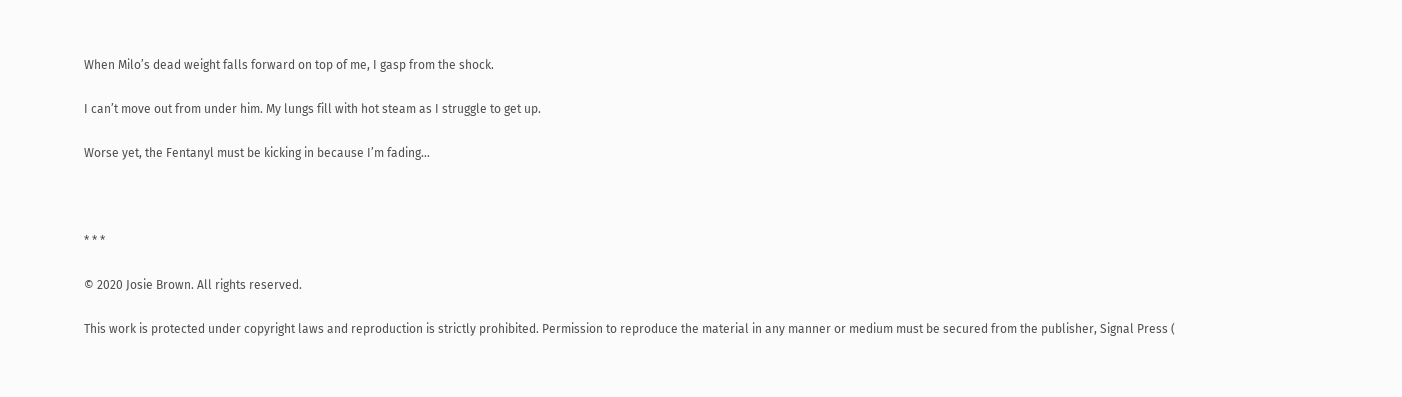When Milo’s dead weight falls forward on top of me, I gasp from the shock.

I can’t move out from under him. My lungs fill with hot steam as I struggle to get up.

Worse yet, the Fentanyl must be kicking in because I’m fading…



* * *

© 2020 Josie Brown. All rights reserved.

This work is protected under copyright laws and reproduction is strictly prohibited. Permission to reproduce the material in any manner or medium must be secured from the publisher, Signal Press (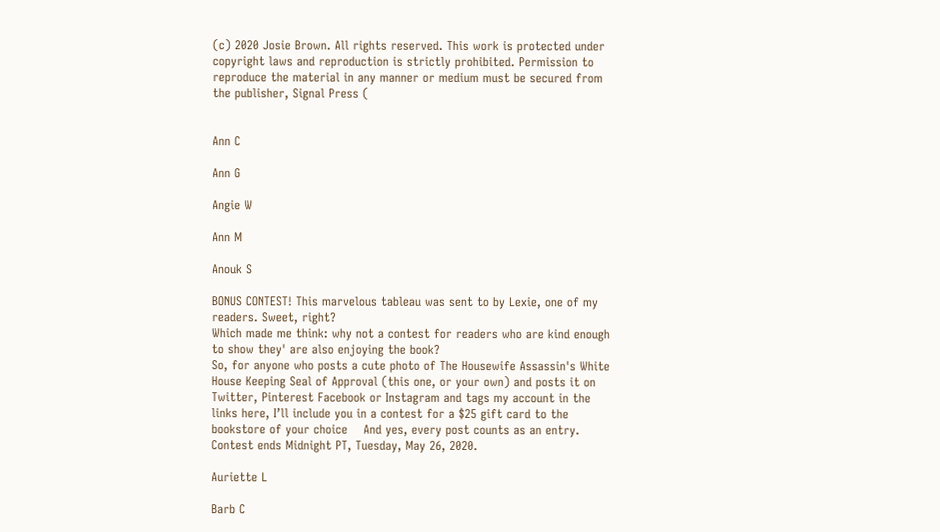(c) 2020 Josie Brown. All rights reserved. This work is protected under copyright laws and reproduction is strictly prohibited. Permission to reproduce the material in any manner or medium must be secured from the publisher, Signal Press (


Ann C

Ann G

Angie W

Ann M

Anouk S

BONUS CONTEST! This marvelous tableau was sent to by Lexie, one of my readers. Sweet, right?
Which made me think: why not a contest for readers who are kind enough to show they' are also enjoying the book?
So, for anyone who posts a cute photo of The Housewife Assassin's White House Keeping Seal of Approval (this one, or your own) and posts it on Twitter, Pinterest Facebook or Instagram and tags my account in the links here, I’ll include you in a contest for a $25 gift card to the bookstore of your choice    And yes, every post counts as an entry. Contest ends Midnight PT, Tuesday, May 26, 2020.

Auriette L

Barb C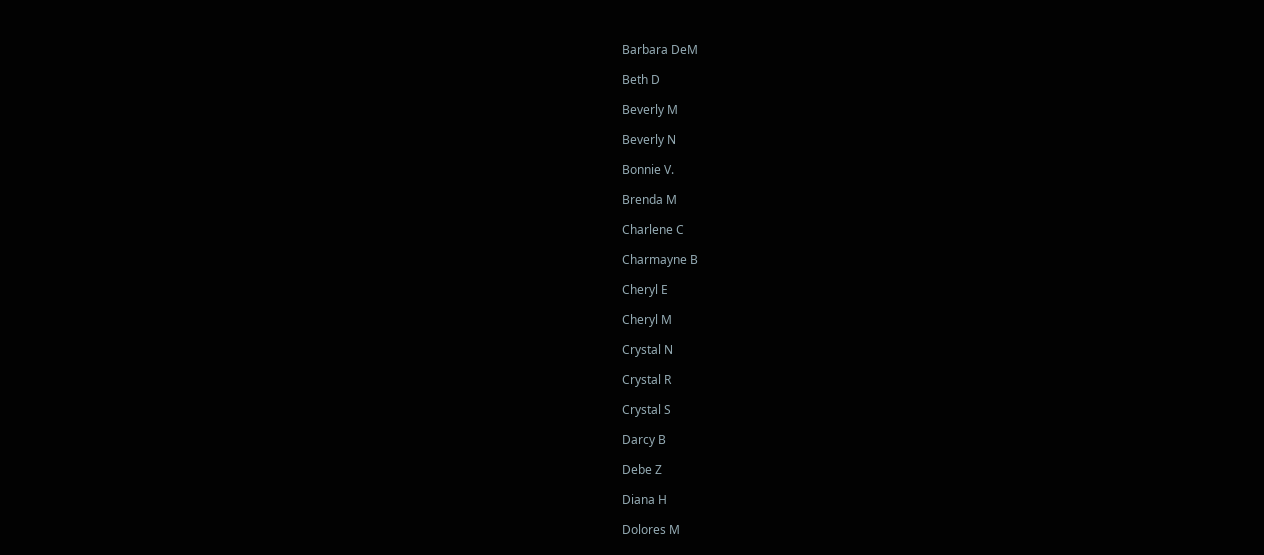Barbara DeM

Beth D

Beverly M

Beverly N

Bonnie V.

Brenda M

Charlene C

Charmayne B

Cheryl E

Cheryl M

Crystal N

Crystal R

Crystal S

Darcy B

Debe Z

Diana H

Dolores M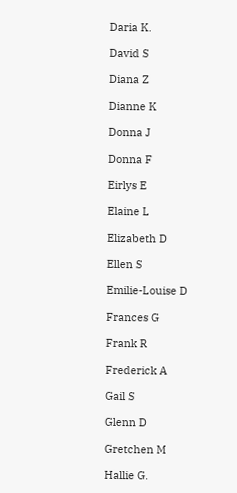Daria K.

David S

Diana Z

Dianne K

Donna J

Donna F

Eirlys E

Elaine L

Elizabeth D

Ellen S

Emilie-Louise D

Frances G

Frank R

Frederick A

Gail S

Glenn D

Gretchen M

Hallie G.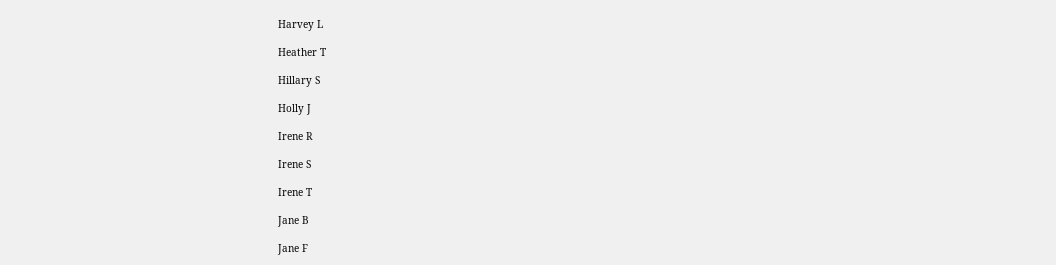Harvey L

Heather T

Hillary S

Holly J

Irene R

Irene S

Irene T

Jane B

Jane F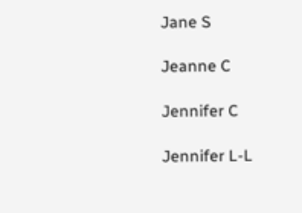Jane S

Jeanne C

Jennifer C

Jennifer L-L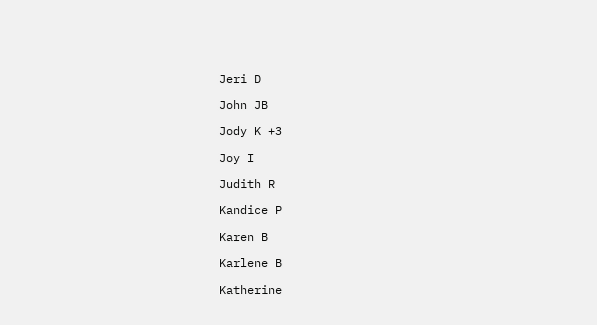Jeri D

John JB

Jody K +3

Joy I

Judith R

Kandice P

Karen B

Karlene B

Katherine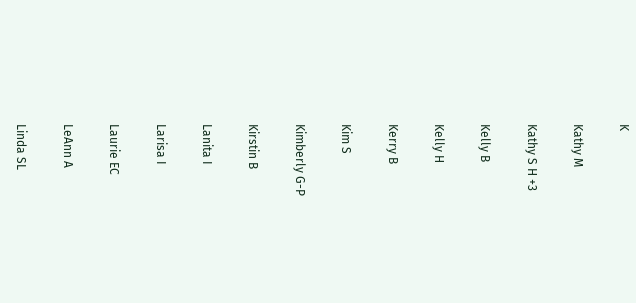K

Kathy M

Kathy S H +3

Kelly B

Kelly H

Kerry B

Kim S

Kimberly G-P

Kirstin B

Lanita I

Larisa I

Laurie EC

LeAnn A

Linda SL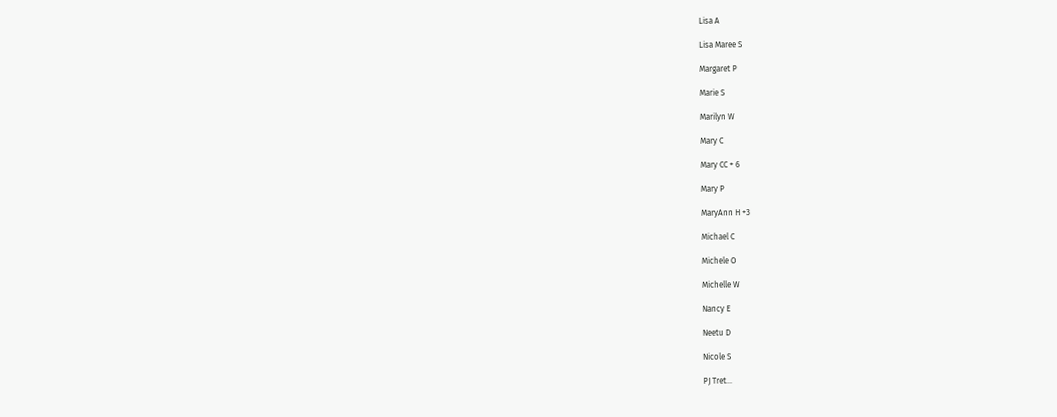Lisa A

Lisa Maree S

Margaret P

Marie S

Marilyn W

Mary C

Mary CC + 6

Mary P

MaryAnn H +3

Michael C

Michele O

Michelle W

Nancy E

Neetu D

Nicole S

PJ Tret…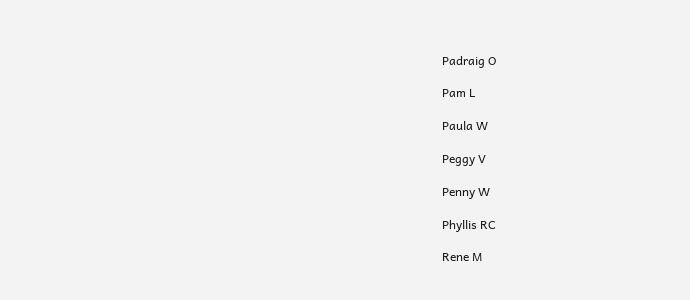Padraig O

Pam L

Paula W

Peggy V

Penny W

Phyllis RC

Rene M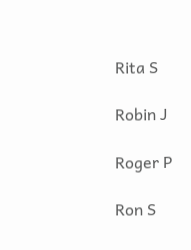Rita S

Robin J

Roger P

Ron S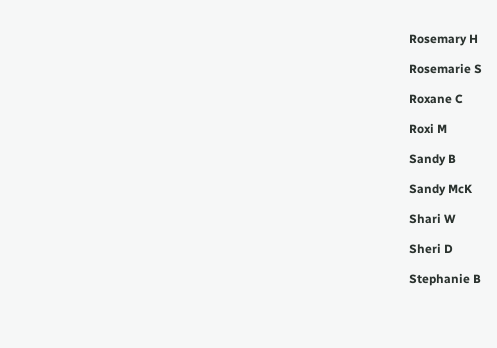Rosemary H

Rosemarie S

Roxane C

Roxi M

Sandy B

Sandy McK

Shari W

Sheri D

Stephanie B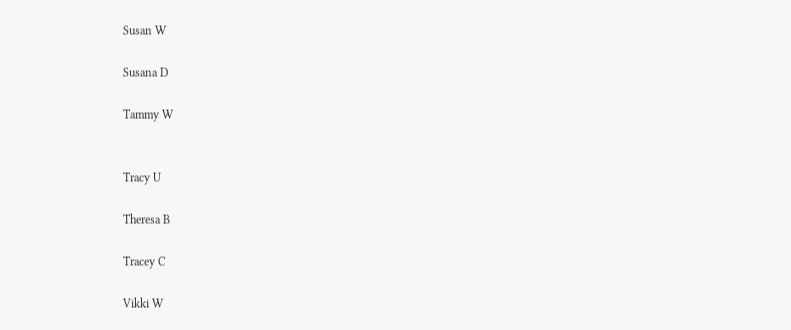Susan W

Susana D

Tammy W


Tracy U

Theresa B

Tracey C

Vikki W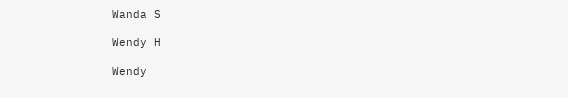Wanda S

Wendy H

Wendy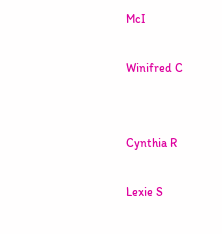McI

Winifred C


Cynthia R

Lexie S